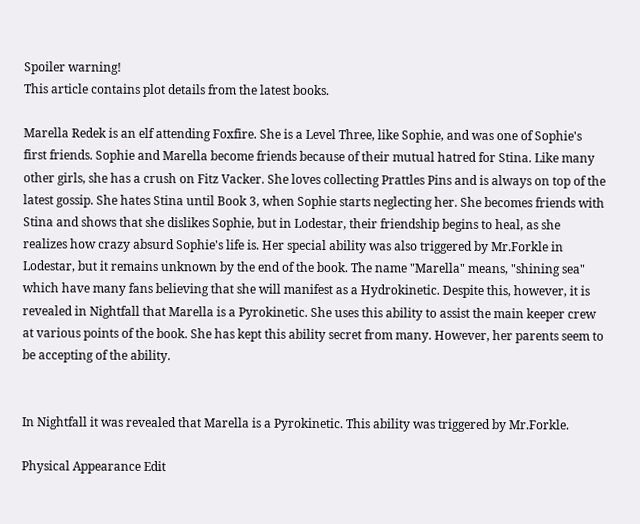Spoiler warning!
This article contains plot details from the latest books.

Marella Redek is an elf attending Foxfire. She is a Level Three, like Sophie, and was one of Sophie's first friends. Sophie and Marella become friends because of their mutual hatred for Stina. Like many other girls, she has a crush on Fitz Vacker. She loves collecting Prattles Pins and is always on top of the latest gossip. She hates Stina until Book 3, when Sophie starts neglecting her. She becomes friends with Stina and shows that she dislikes Sophie, but in Lodestar, their friendship begins to heal, as she realizes how crazy absurd Sophie's life is. Her special ability was also triggered by Mr.Forkle in Lodestar, but it remains unknown by the end of the book. The name "Marella" means, "shining sea" which have many fans believing that she will manifest as a Hydrokinetic. Despite this, however, it is revealed in Nightfall that Marella is a Pyrokinetic. She uses this ability to assist the main keeper crew at various points of the book. She has kept this ability secret from many. However, her parents seem to be accepting of the ability.


In Nightfall it was revealed that Marella is a Pyrokinetic. This ability was triggered by Mr.Forkle.

Physical Appearance Edit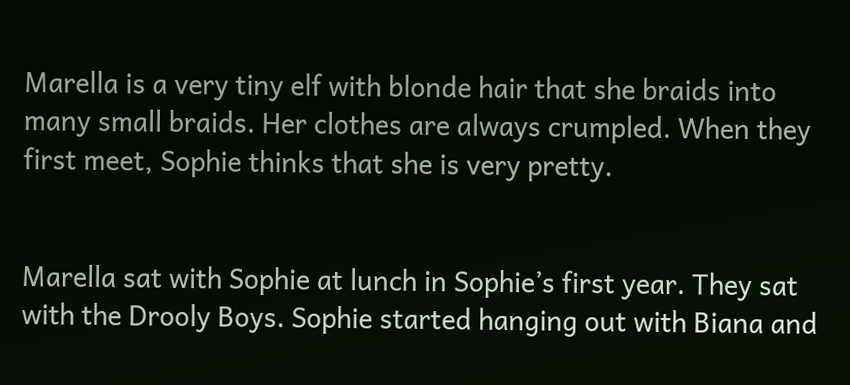Marella is a very tiny elf with blonde hair that she braids into many small braids. Her clothes are always crumpled. When they first meet, Sophie thinks that she is very pretty.


Marella sat with Sophie at lunch in Sophie’s first year. They sat with the Drooly Boys. Sophie started hanging out with Biana and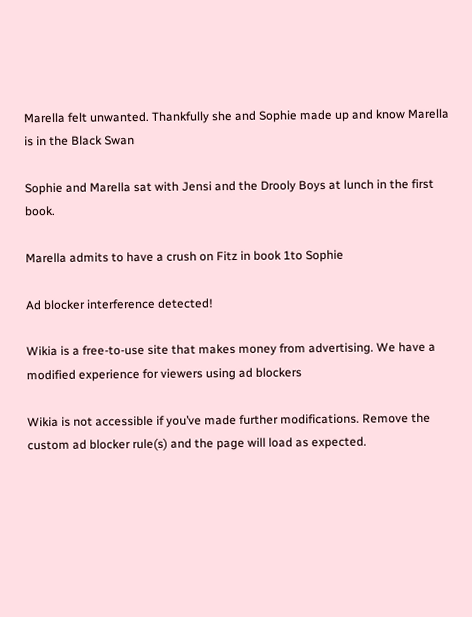Marella felt unwanted. Thankfully she and Sophie made up and know Marella is in the Black Swan

Sophie and Marella sat with Jensi and the Drooly Boys at lunch in the first book.

Marella admits to have a crush on Fitz in book 1to Sophie

Ad blocker interference detected!

Wikia is a free-to-use site that makes money from advertising. We have a modified experience for viewers using ad blockers

Wikia is not accessible if you’ve made further modifications. Remove the custom ad blocker rule(s) and the page will load as expected.